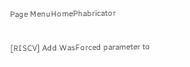Page MenuHomePhabricator

[RISCV] Add WasForced parameter to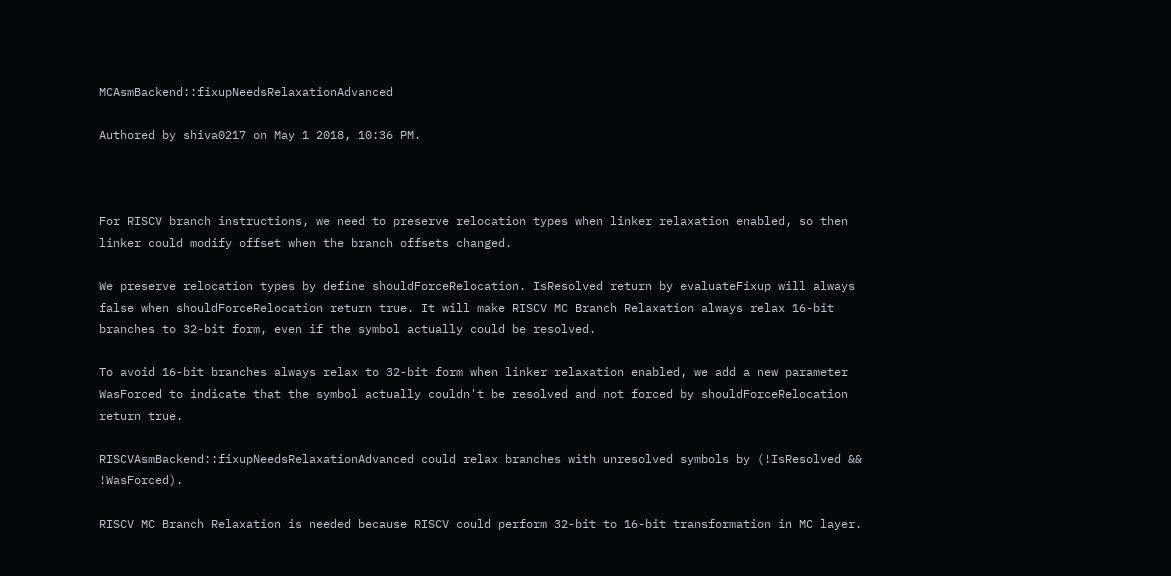MCAsmBackend::fixupNeedsRelaxationAdvanced

Authored by shiva0217 on May 1 2018, 10:36 PM.



For RISCV branch instructions, we need to preserve relocation types when linker relaxation enabled, so then linker could modify offset when the branch offsets changed.

We preserve relocation types by define shouldForceRelocation. IsResolved return by evaluateFixup will always false when shouldForceRelocation return true. It will make RISCV MC Branch Relaxation always relax 16-bit branches to 32-bit form, even if the symbol actually could be resolved.

To avoid 16-bit branches always relax to 32-bit form when linker relaxation enabled, we add a new parameter WasForced to indicate that the symbol actually couldn't be resolved and not forced by shouldForceRelocation return true.

RISCVAsmBackend::fixupNeedsRelaxationAdvanced could relax branches with unresolved symbols by (!IsResolved && !WasForced).

RISCV MC Branch Relaxation is needed because RISCV could perform 32-bit to 16-bit transformation in MC layer.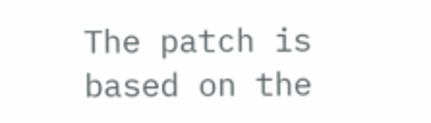The patch is based on the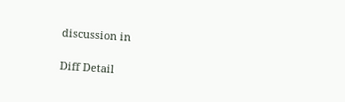discussion in

Diff Detail